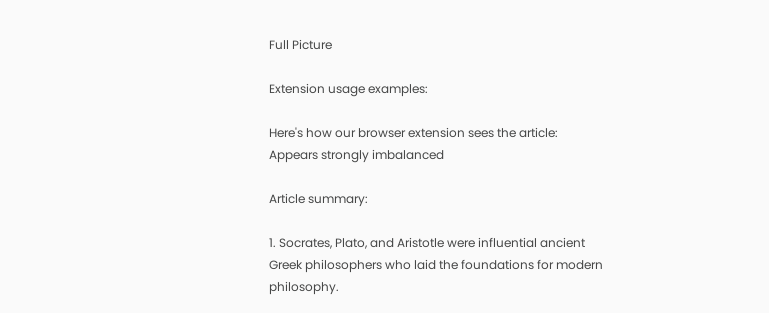Full Picture

Extension usage examples:

Here's how our browser extension sees the article:
Appears strongly imbalanced

Article summary:

1. Socrates, Plato, and Aristotle were influential ancient Greek philosophers who laid the foundations for modern philosophy.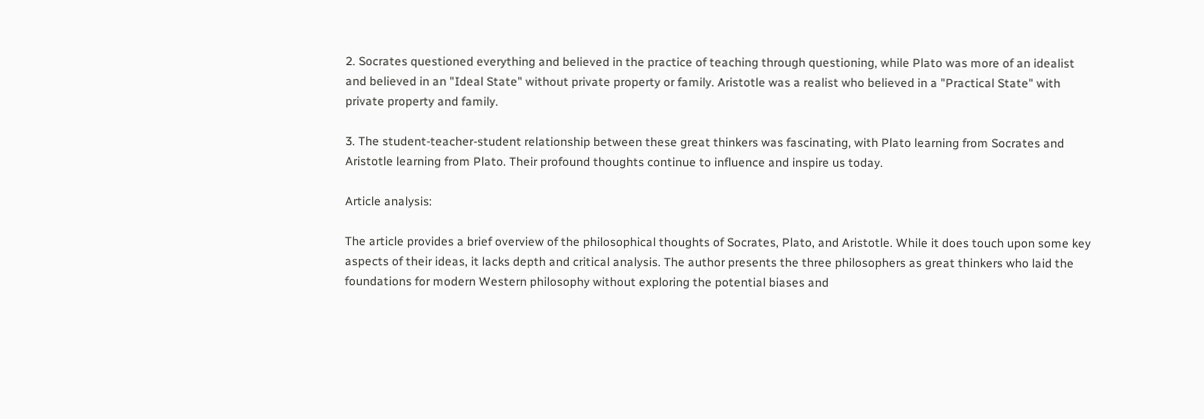2. Socrates questioned everything and believed in the practice of teaching through questioning, while Plato was more of an idealist and believed in an "Ideal State" without private property or family. Aristotle was a realist who believed in a "Practical State" with private property and family.

3. The student-teacher-student relationship between these great thinkers was fascinating, with Plato learning from Socrates and Aristotle learning from Plato. Their profound thoughts continue to influence and inspire us today.

Article analysis:

The article provides a brief overview of the philosophical thoughts of Socrates, Plato, and Aristotle. While it does touch upon some key aspects of their ideas, it lacks depth and critical analysis. The author presents the three philosophers as great thinkers who laid the foundations for modern Western philosophy without exploring the potential biases and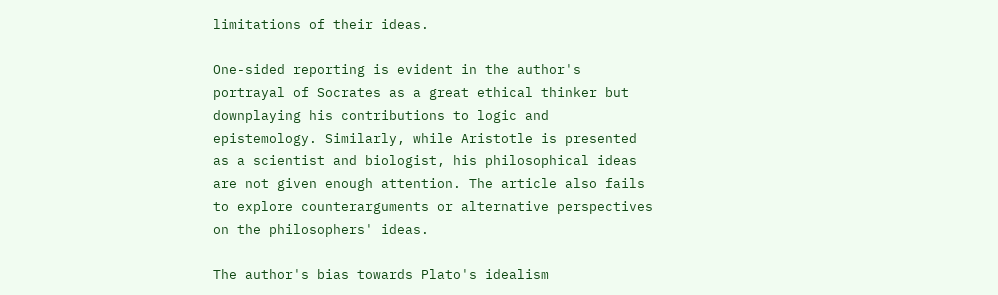limitations of their ideas.

One-sided reporting is evident in the author's portrayal of Socrates as a great ethical thinker but downplaying his contributions to logic and epistemology. Similarly, while Aristotle is presented as a scientist and biologist, his philosophical ideas are not given enough attention. The article also fails to explore counterarguments or alternative perspectives on the philosophers' ideas.

The author's bias towards Plato's idealism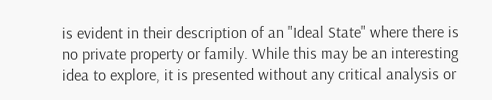is evident in their description of an "Ideal State" where there is no private property or family. While this may be an interesting idea to explore, it is presented without any critical analysis or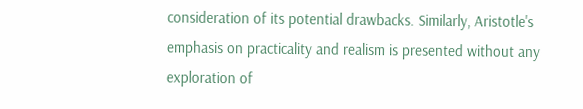consideration of its potential drawbacks. Similarly, Aristotle's emphasis on practicality and realism is presented without any exploration of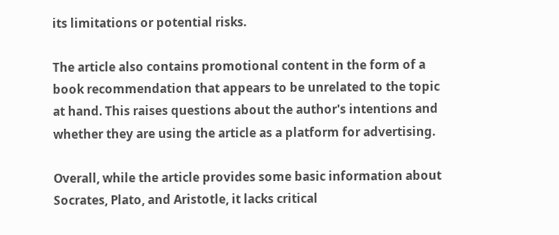its limitations or potential risks.

The article also contains promotional content in the form of a book recommendation that appears to be unrelated to the topic at hand. This raises questions about the author's intentions and whether they are using the article as a platform for advertising.

Overall, while the article provides some basic information about Socrates, Plato, and Aristotle, it lacks critical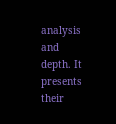analysis and depth. It presents their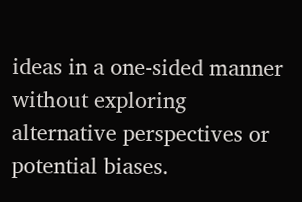ideas in a one-sided manner without exploring alternative perspectives or potential biases.